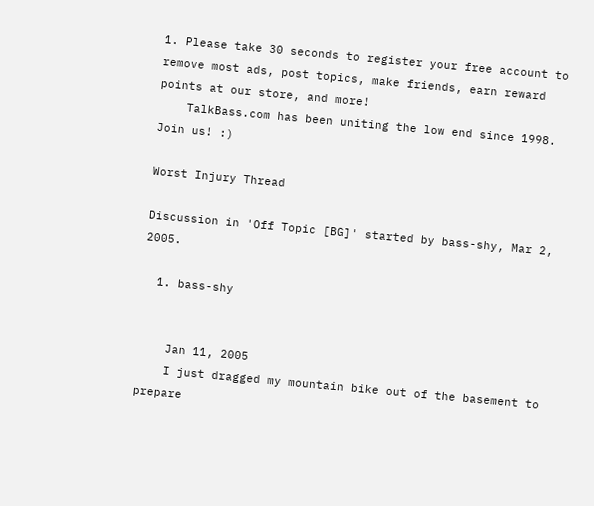1. Please take 30 seconds to register your free account to remove most ads, post topics, make friends, earn reward points at our store, and more!
    TalkBass.com has been uniting the low end since 1998.  Join us! :)

Worst Injury Thread

Discussion in 'Off Topic [BG]' started by bass-shy, Mar 2, 2005.

  1. bass-shy


    Jan 11, 2005
    I just dragged my mountain bike out of the basement to prepare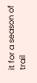it for a season of trail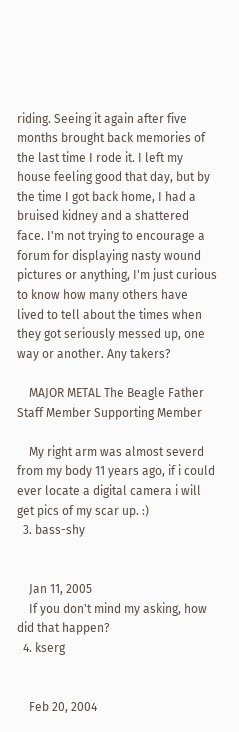riding. Seeing it again after five months brought back memories of the last time I rode it. I left my house feeling good that day, but by the time I got back home, I had a bruised kidney and a shattered face. I'm not trying to encourage a forum for displaying nasty wound pictures or anything, I'm just curious to know how many others have lived to tell about the times when they got seriously messed up, one way or another. Any takers?

    MAJOR METAL The Beagle Father Staff Member Supporting Member

    My right arm was almost severd from my body 11 years ago, if i could ever locate a digital camera i will get pics of my scar up. :)
  3. bass-shy


    Jan 11, 2005
    If you don't mind my asking, how did that happen?
  4. kserg


    Feb 20, 2004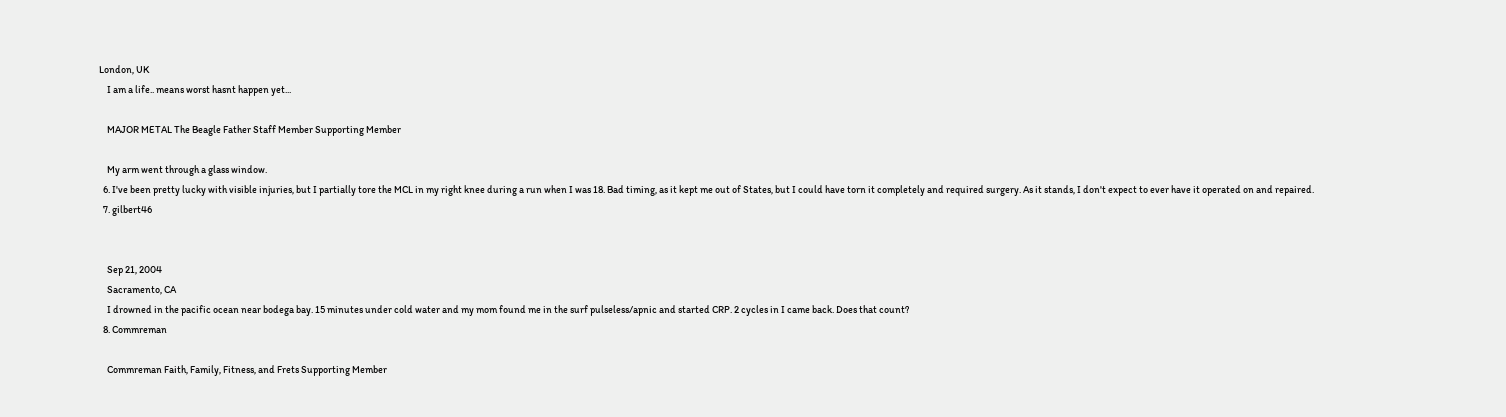London, UK
    I am a life.. means worst hasnt happen yet...

    MAJOR METAL The Beagle Father Staff Member Supporting Member

    My arm went through a glass window.
  6. I've been pretty lucky with visible injuries, but I partially tore the MCL in my right knee during a run when I was 18. Bad timing, as it kept me out of States, but I could have torn it completely and required surgery. As it stands, I don't expect to ever have it operated on and repaired.
  7. gilbert46


    Sep 21, 2004
    Sacramento, CA
    I drowned in the pacific ocean near bodega bay. 15 minutes under cold water and my mom found me in the surf pulseless/apnic and started CRP. 2 cycles in I came back. Does that count?
  8. Commreman

    Commreman Faith, Family, Fitness, and Frets Supporting Member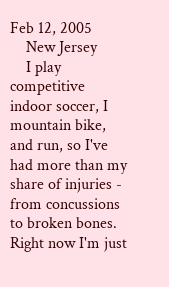Feb 12, 2005
    New Jersey
    I play competitive indoor soccer, I mountain bike, and run, so I've had more than my share of injuries - from concussions to broken bones. Right now I'm just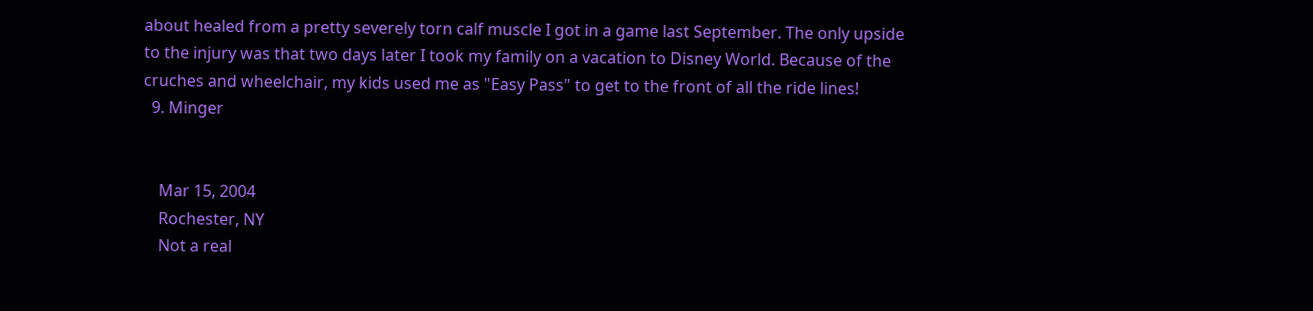about healed from a pretty severely torn calf muscle I got in a game last September. The only upside to the injury was that two days later I took my family on a vacation to Disney World. Because of the cruches and wheelchair, my kids used me as "Easy Pass" to get to the front of all the ride lines!
  9. Minger


    Mar 15, 2004
    Rochester, NY
    Not a real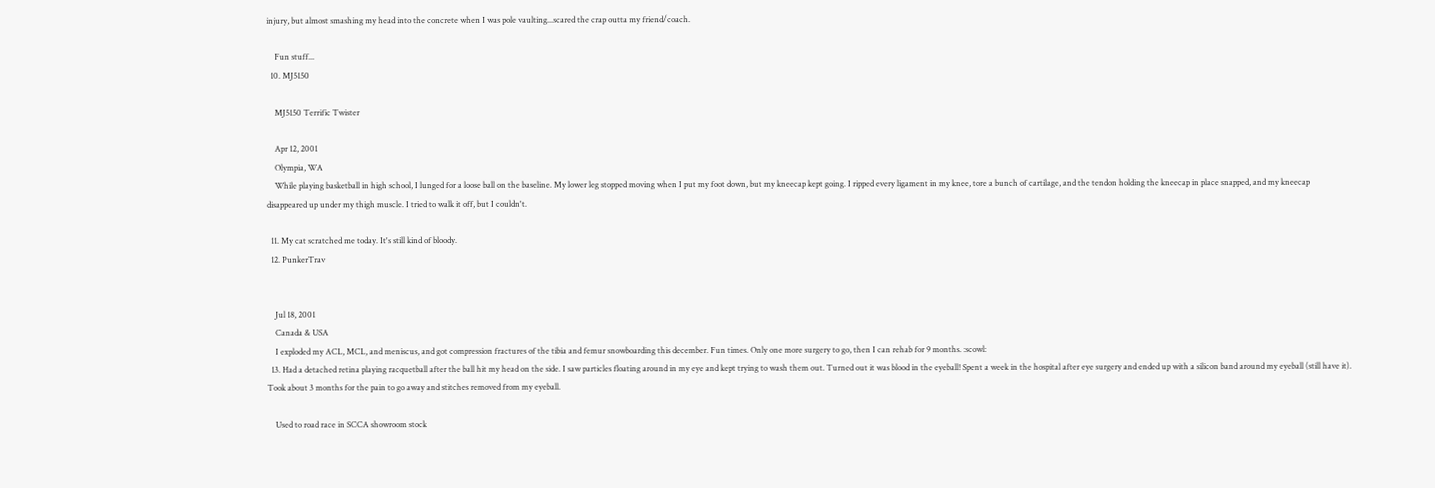injury, but almost smashing my head into the concrete when I was pole vaulting...scared the crap outta my friend/coach.

    Fun stuff...
  10. MJ5150

    MJ5150 Terrific Twister

    Apr 12, 2001
    Olympia, WA
    While playing basketball in high school, I lunged for a loose ball on the baseline. My lower leg stopped moving when I put my foot down, but my kneecap kept going. I ripped every ligament in my knee, tore a bunch of cartilage, and the tendon holding the kneecap in place snapped, and my kneecap disappeared up under my thigh muscle. I tried to walk it off, but I couldn't.

  11. My cat scratched me today. It's still kind of bloody.
  12. PunkerTrav


    Jul 18, 2001
    Canada & USA
    I exploded my ACL, MCL, and meniscus, and got compression fractures of the tibia and femur snowboarding this december. Fun times. Only one more surgery to go, then I can rehab for 9 months. :scowl:
  13. Had a detached retina playing racquetball after the ball hit my head on the side. I saw particles floating around in my eye and kept trying to wash them out. Turned out it was blood in the eyeball! Spent a week in the hospital after eye surgery and ended up with a silicon band around my eyeball (still have it). Took about 3 months for the pain to go away and stitches removed from my eyeball.

    Used to road race in SCCA showroom stock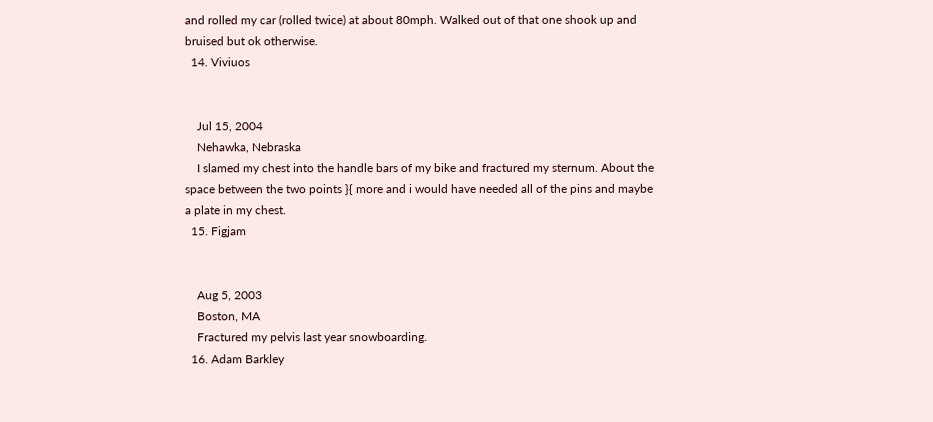and rolled my car (rolled twice) at about 80mph. Walked out of that one shook up and bruised but ok otherwise.
  14. Viviuos


    Jul 15, 2004
    Nehawka, Nebraska
    I slamed my chest into the handle bars of my bike and fractured my sternum. About the space between the two points }{ more and i would have needed all of the pins and maybe a plate in my chest.
  15. Figjam


    Aug 5, 2003
    Boston, MA
    Fractured my pelvis last year snowboarding.
  16. Adam Barkley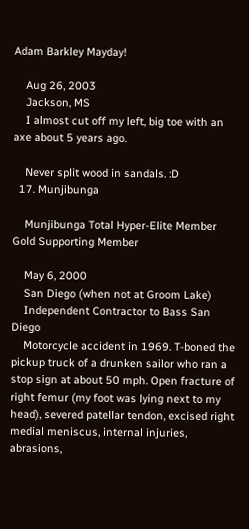Adam Barkley Mayday!

    Aug 26, 2003
    Jackson, MS
    I almost cut off my left, big toe with an axe about 5 years ago.

    Never split wood in sandals. :D
  17. Munjibunga

    Munjibunga Total Hyper-Elite Member Gold Supporting Member

    May 6, 2000
    San Diego (when not at Groom Lake)
    Independent Contractor to Bass San Diego
    Motorcycle accident in 1969. T-boned the pickup truck of a drunken sailor who ran a stop sign at about 50 mph. Open fracture of right femur (my foot was lying next to my head), severed patellar tendon, excised right medial meniscus, internal injuries, abrasions,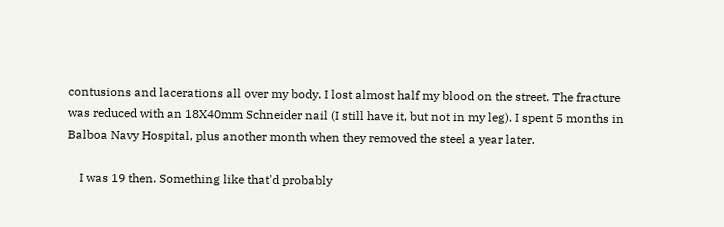contusions and lacerations all over my body. I lost almost half my blood on the street. The fracture was reduced with an 18X40mm Schneider nail (I still have it, but not in my leg). I spent 5 months in Balboa Navy Hospital, plus another month when they removed the steel a year later.

    I was 19 then. Something like that'd probably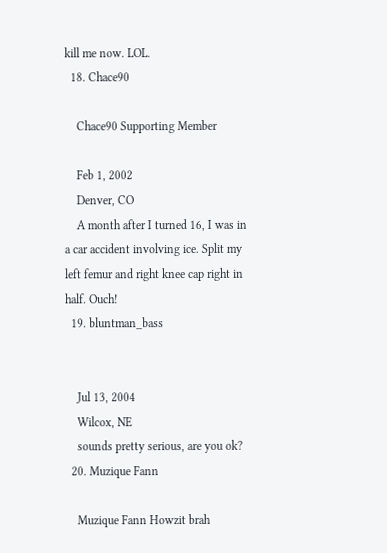kill me now. LOL.
  18. Chace90

    Chace90 Supporting Member

    Feb 1, 2002
    Denver, CO
    A month after I turned 16, I was in a car accident involving ice. Split my left femur and right knee cap right in half. Ouch!
  19. bluntman_bass


    Jul 13, 2004
    Wilcox, NE
    sounds pretty serious, are you ok?
  20. Muzique Fann

    Muzique Fann Howzit brah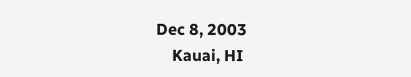Dec 8, 2003
    Kauai, HI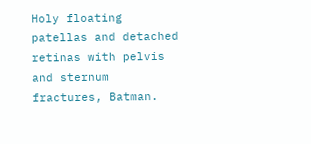Holy floating patellas and detached retinas with pelvis and sternum fractures, Batman.